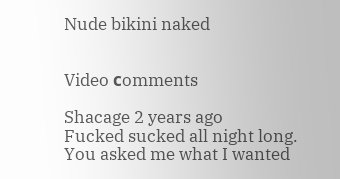Nude bikini naked


Video сomments

Shacage 2 years ago
Fucked sucked all night long. You asked me what I wanted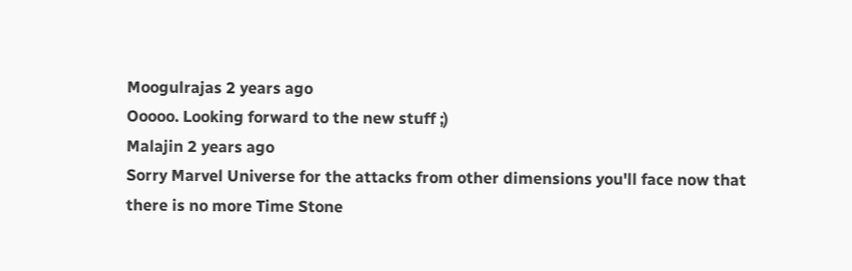Moogulrajas 2 years ago
Ooooo. Looking forward to the new stuff ;)
Malajin 2 years ago
Sorry Marvel Universe for the attacks from other dimensions you'll face now that there is no more Time Stone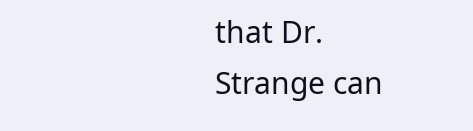that Dr. Strange can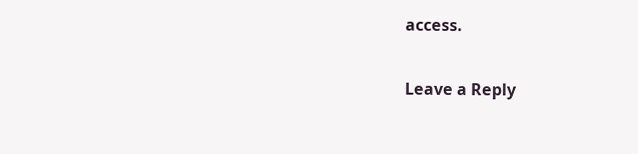access.

Leave a Reply